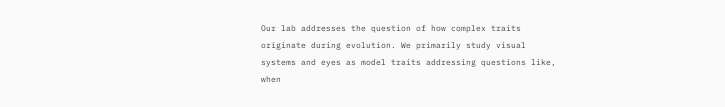Our lab addresses the question of how complex traits originate during evolution. We primarily study visual systems and eyes as model traits addressing questions like, when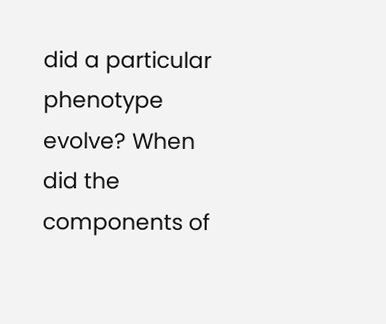did a particular phenotype evolve? When did the components of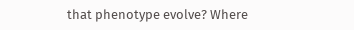that phenotype evolve? Where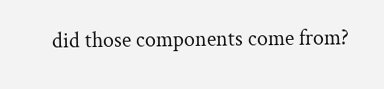did those components come from?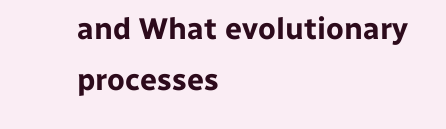and What evolutionary processes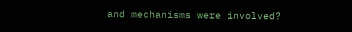and mechanisms were involved?